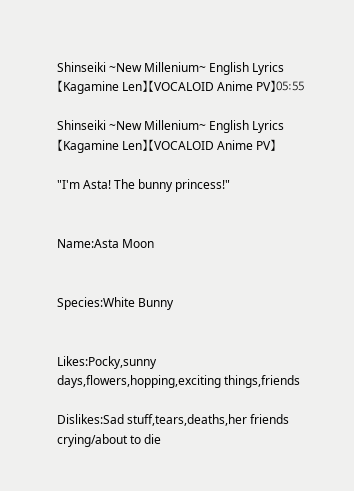Shinseiki ~New Millenium~ English Lyrics 【Kagamine Len】【VOCALOID Anime PV】05:55

Shinseiki ~New Millenium~ English Lyrics 【Kagamine Len】【VOCALOID Anime PV】

"I'm Asta! The bunny princess!"


Name:Asta Moon


Species:White Bunny


Likes:Pocky,sunny days,flowers,hopping,exciting things,friends

Dislikes:Sad stuff,tears,deaths,her friends crying/about to die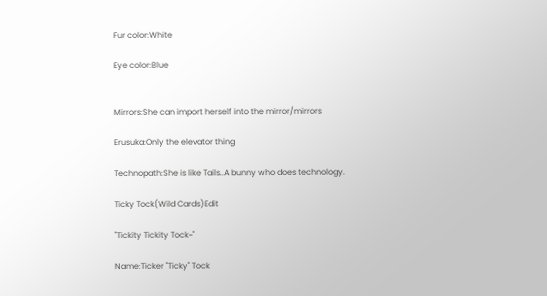Fur color:White

Eye color:Blue


Mirrors:She can import herself into the mirror/mirrors

Erusuka:Only the elevator thing

Technopath:She is like Tails..A bunny who does technology.

Ticky Tock(Wild Cards)Edit

"Tickity Tickity Tock~"

Name:Ticker "Ticky" Tock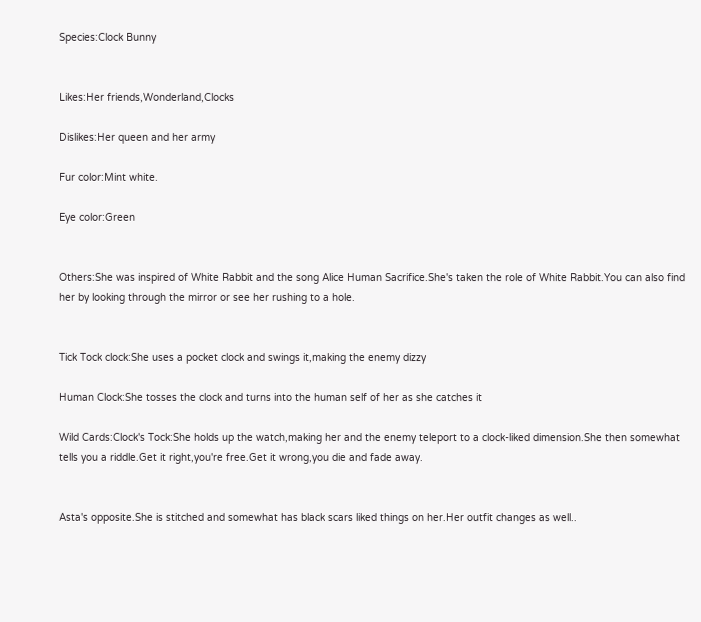Species:Clock Bunny


Likes:Her friends,Wonderland,Clocks

Dislikes:Her queen and her army

Fur color:Mint white.

Eye color:Green


Others:She was inspired of White Rabbit and the song Alice Human Sacrifice.She's taken the role of White Rabbit.You can also find her by looking through the mirror or see her rushing to a hole.


Tick Tock clock:She uses a pocket clock and swings it,making the enemy dizzy

Human Clock:She tosses the clock and turns into the human self of her as she catches it

Wild Cards:Clock's Tock:She holds up the watch,making her and the enemy teleport to a clock-liked dimension.She then somewhat tells you a riddle.Get it right,you're free.Get it wrong,you die and fade away.


Asta's opposite.She is stitched and somewhat has black scars liked things on her.Her outfit changes as well..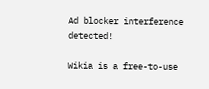Ad blocker interference detected!

Wikia is a free-to-use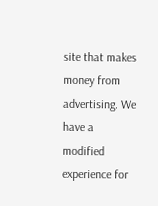site that makes money from advertising. We have a modified experience for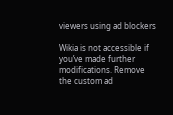viewers using ad blockers

Wikia is not accessible if you’ve made further modifications. Remove the custom ad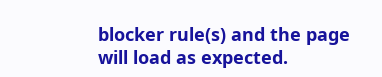blocker rule(s) and the page will load as expected.